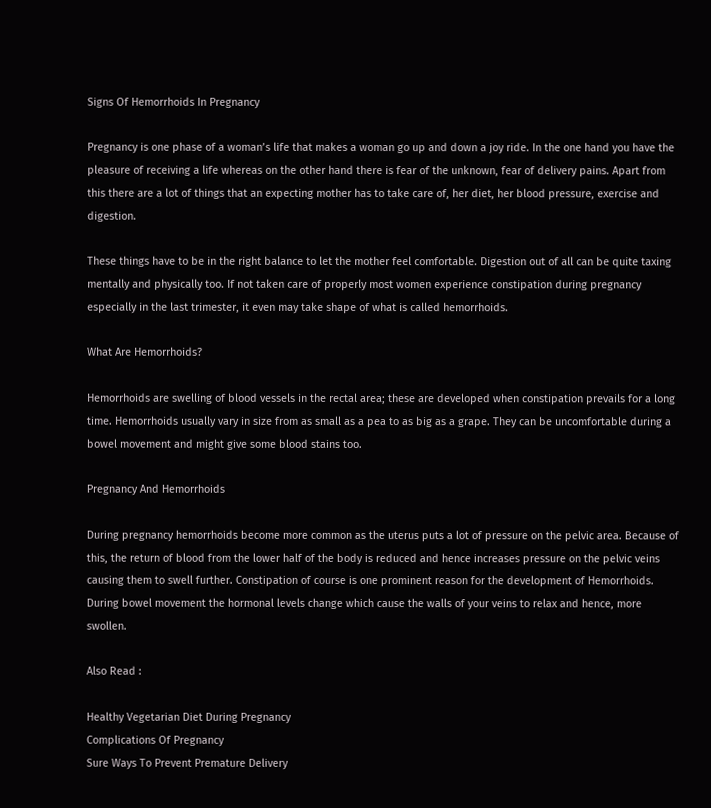Signs Of Hemorrhoids In Pregnancy

Pregnancy is one phase of a woman’s life that makes a woman go up and down a joy ride. In the one hand you have the pleasure of receiving a life whereas on the other hand there is fear of the unknown, fear of delivery pains. Apart from this there are a lot of things that an expecting mother has to take care of, her diet, her blood pressure, exercise and digestion.

These things have to be in the right balance to let the mother feel comfortable. Digestion out of all can be quite taxing mentally and physically too. If not taken care of properly most women experience constipation during pregnancy especially in the last trimester, it even may take shape of what is called hemorrhoids.

What Are Hemorrhoids?

Hemorrhoids are swelling of blood vessels in the rectal area; these are developed when constipation prevails for a long time. Hemorrhoids usually vary in size from as small as a pea to as big as a grape. They can be uncomfortable during a bowel movement and might give some blood stains too.

Pregnancy And Hemorrhoids

During pregnancy hemorrhoids become more common as the uterus puts a lot of pressure on the pelvic area. Because of this, the return of blood from the lower half of the body is reduced and hence increases pressure on the pelvic veins causing them to swell further. Constipation of course is one prominent reason for the development of Hemorrhoids. During bowel movement the hormonal levels change which cause the walls of your veins to relax and hence, more swollen.

Also Read :

Healthy Vegetarian Diet During Pregnancy
Complications Of Pregnancy
Sure Ways To Prevent Premature Delivery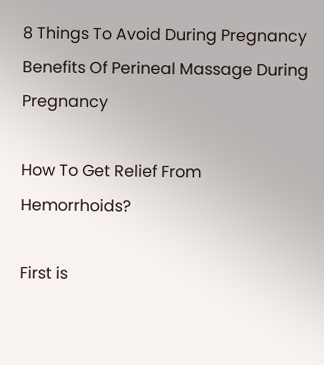8 Things To Avoid During Pregnancy
Benefits Of Perineal Massage During Pregnancy

How To Get Relief From Hemorrhoids?

First is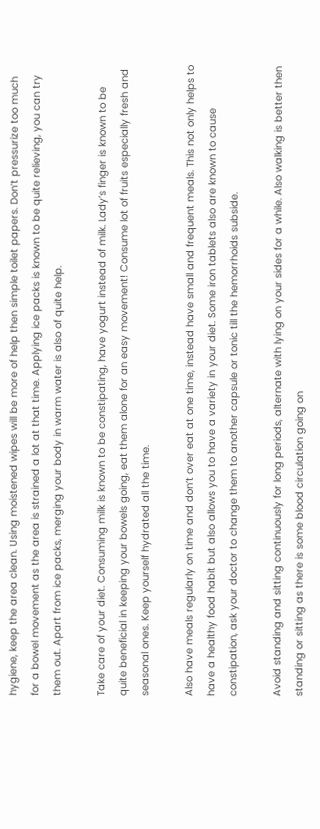hygiene, keep the area clean. Using moistened wipes will be more of help then simple toilet papers. Don’t pressurize too much for a bowel movement as the area is strained a lot at that time. Applying ice packs is known to be quite relieving, you can try them out. Apart from ice packs, merging your body in warm water is also of quite help.

Take care of your diet. Consuming milk is known to be constipating, have yogurt instead of milk. Lady’s finger is known to be quite beneficial in keeping your bowels going, eat them alone for an easy movement! Consume lot of fruits especially fresh and seasonal ones. Keep yourself hydrated all the time.

Also have meals regularly on time and don’t over eat at one time, instead have small and frequent meals. This not only helps to have a healthy food habit but also allows you to have a variety in your diet. Some iron tablets also are known to cause constipation, ask your doctor to change them to another capsule or tonic till the hemorrhoids subside.

Avoid standing and sitting continuously for long periods, alternate with lying on your sides for a while. Also walking is better then standing or sitting as there is some blood circulation going on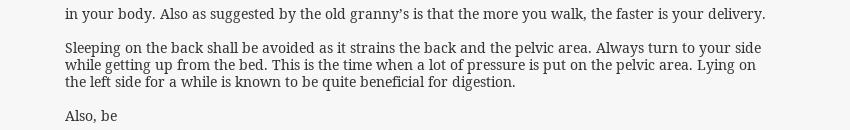in your body. Also as suggested by the old granny’s is that the more you walk, the faster is your delivery.

Sleeping on the back shall be avoided as it strains the back and the pelvic area. Always turn to your side while getting up from the bed. This is the time when a lot of pressure is put on the pelvic area. Lying on the left side for a while is known to be quite beneficial for digestion.

Also, be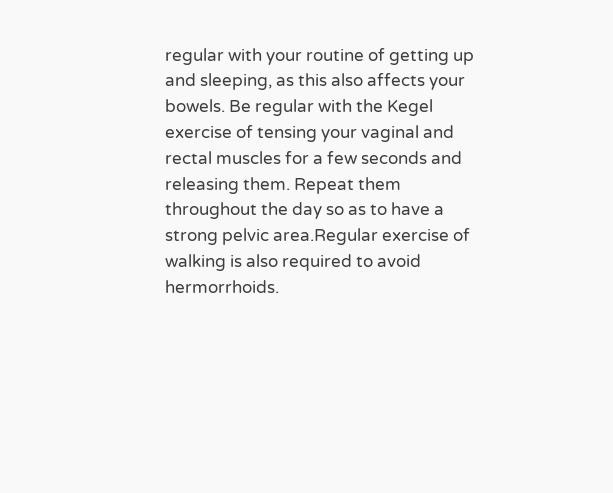regular with your routine of getting up and sleeping, as this also affects your bowels. Be regular with the Kegel exercise of tensing your vaginal and rectal muscles for a few seconds and releasing them. Repeat them throughout the day so as to have a strong pelvic area.Regular exercise of walking is also required to avoid hermorrhoids.